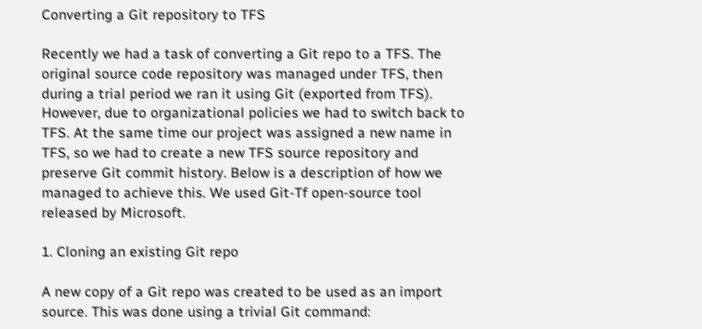Converting a Git repository to TFS

Recently we had a task of converting a Git repo to a TFS. The original source code repository was managed under TFS, then during a trial period we ran it using Git (exported from TFS). However, due to organizational policies we had to switch back to TFS. At the same time our project was assigned a new name in TFS, so we had to create a new TFS source repository and preserve Git commit history. Below is a description of how we managed to achieve this. We used Git-Tf open-source tool released by Microsoft.

1. Cloning an existing Git repo

A new copy of a Git repo was created to be used as an import source. This was done using a trivial Git command: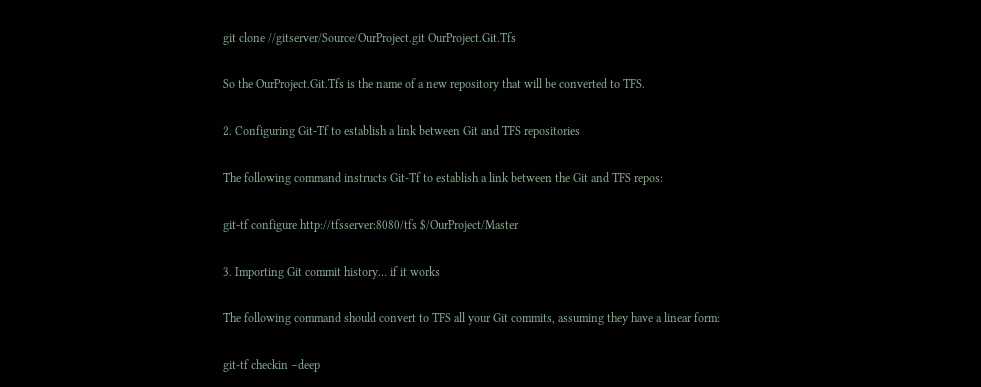git clone //gitserver/Source/OurProject.git OurProject.Git.Tfs

So the OurProject.Git.Tfs is the name of a new repository that will be converted to TFS.

2. Configuring Git-Tf to establish a link between Git and TFS repositories

The following command instructs Git-Tf to establish a link between the Git and TFS repos:

git-tf configure http://tfsserver:8080/tfs $/OurProject/Master

3. Importing Git commit history… if it works

The following command should convert to TFS all your Git commits, assuming they have a linear form:

git-tf checkin –deep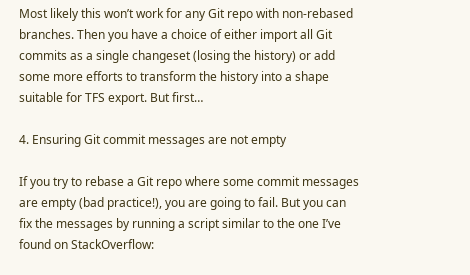Most likely this won’t work for any Git repo with non-rebased branches. Then you have a choice of either import all Git commits as a single changeset (losing the history) or add some more efforts to transform the history into a shape suitable for TFS export. But first…

4. Ensuring Git commit messages are not empty

If you try to rebase a Git repo where some commit messages are empty (bad practice!), you are going to fail. But you can fix the messages by running a script similar to the one I’ve found on StackOverflow: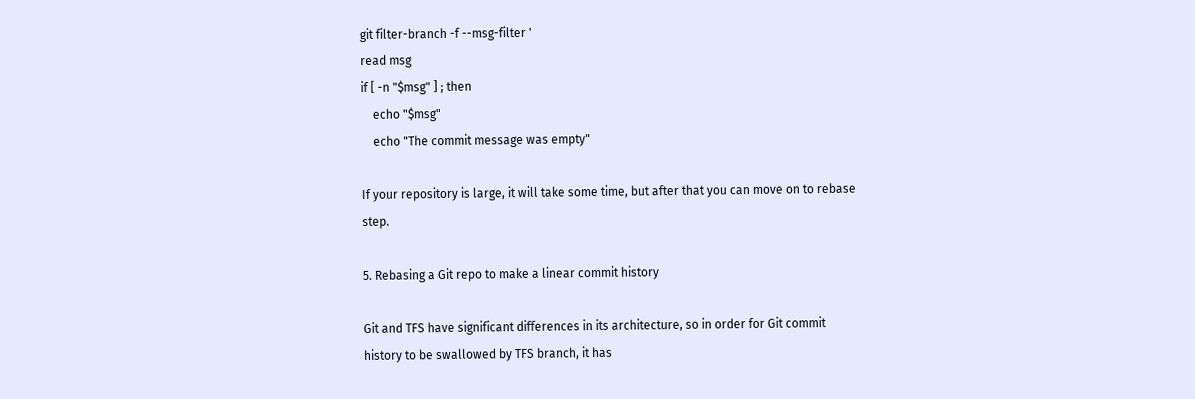git filter-branch -f --msg-filter '
read msg
if [ -n "$msg" ] ; then
    echo "$msg"
    echo "The commit message was empty"

If your repository is large, it will take some time, but after that you can move on to rebase step.

5. Rebasing a Git repo to make a linear commit history

Git and TFS have significant differences in its architecture, so in order for Git commit history to be swallowed by TFS branch, it has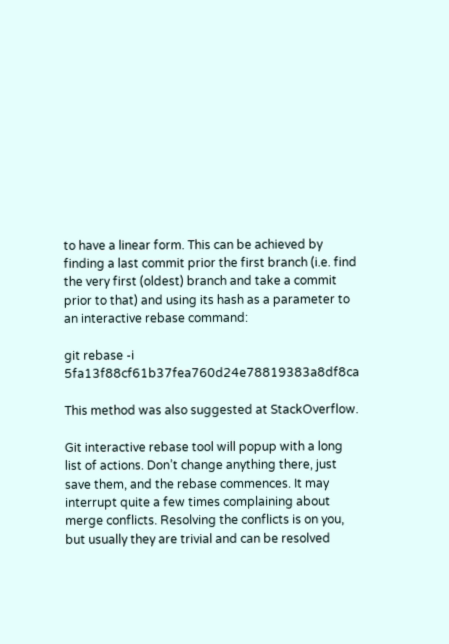to have a linear form. This can be achieved by finding a last commit prior the first branch (i.e. find the very first (oldest) branch and take a commit prior to that) and using its hash as a parameter to an interactive rebase command:

git rebase -i 5fa13f88cf61b37fea760d24e78819383a8df8ca

This method was also suggested at StackOverflow.

Git interactive rebase tool will popup with a long list of actions. Don’t change anything there, just save them, and the rebase commences. It may interrupt quite a few times complaining about merge conflicts. Resolving the conflicts is on you, but usually they are trivial and can be resolved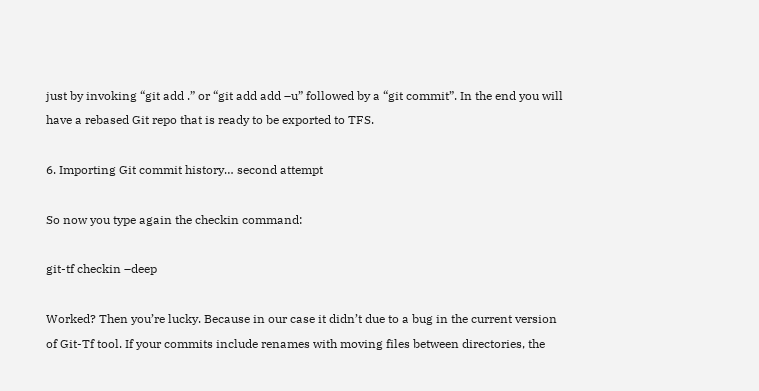just by invoking “git add .” or “git add add –u” followed by a “git commit”. In the end you will have a rebased Git repo that is ready to be exported to TFS.

6. Importing Git commit history… second attempt

So now you type again the checkin command:

git-tf checkin –deep

Worked? Then you’re lucky. Because in our case it didn’t due to a bug in the current version of Git-Tf tool. If your commits include renames with moving files between directories, the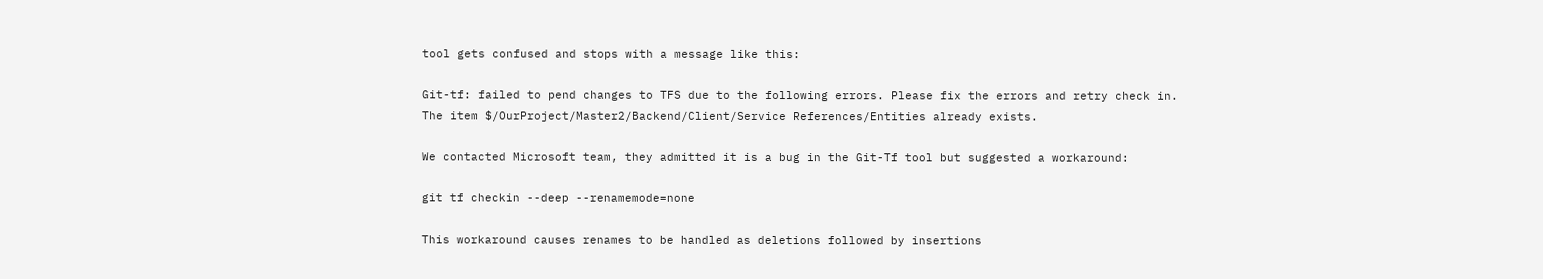tool gets confused and stops with a message like this:

Git-tf: failed to pend changes to TFS due to the following errors. Please fix the errors and retry check in.
The item $/OurProject/Master2/Backend/Client/Service References/Entities already exists.

We contacted Microsoft team, they admitted it is a bug in the Git-Tf tool but suggested a workaround:

git tf checkin --deep --renamemode=none

This workaround causes renames to be handled as deletions followed by insertions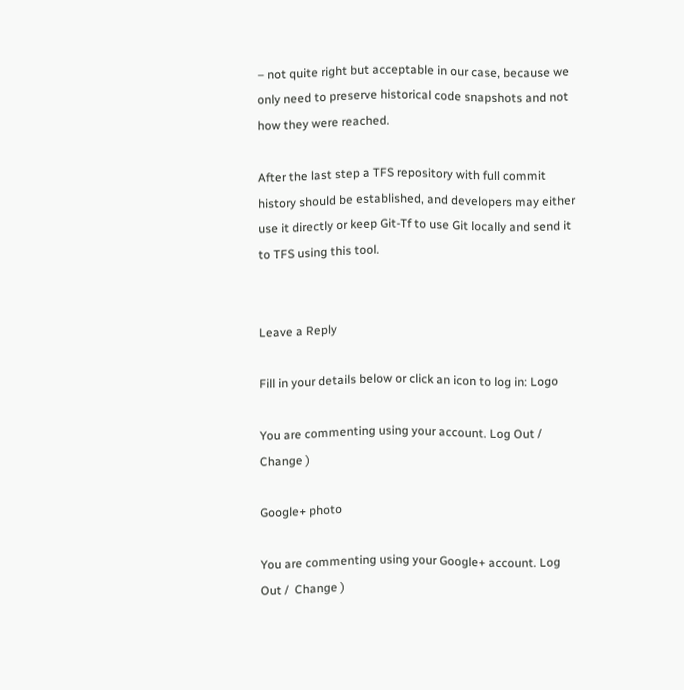– not quite right but acceptable in our case, because we only need to preserve historical code snapshots and not how they were reached.

After the last step a TFS repository with full commit history should be established, and developers may either use it directly or keep Git-Tf to use Git locally and send it to TFS using this tool.


Leave a Reply

Fill in your details below or click an icon to log in: Logo

You are commenting using your account. Log Out /  Change )

Google+ photo

You are commenting using your Google+ account. Log Out /  Change )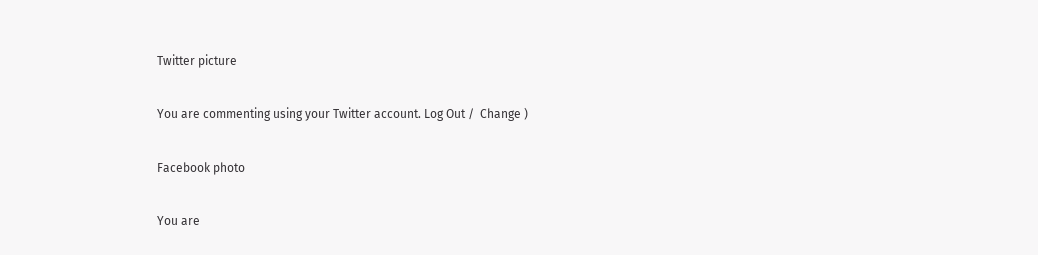Twitter picture

You are commenting using your Twitter account. Log Out /  Change )

Facebook photo

You are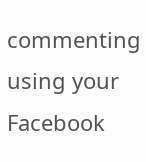commenting using your Facebook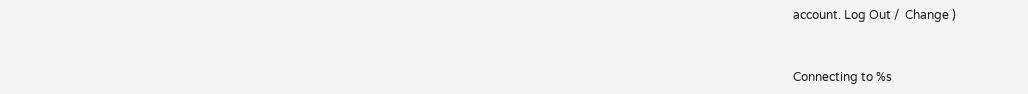account. Log Out /  Change )


Connecting to %s